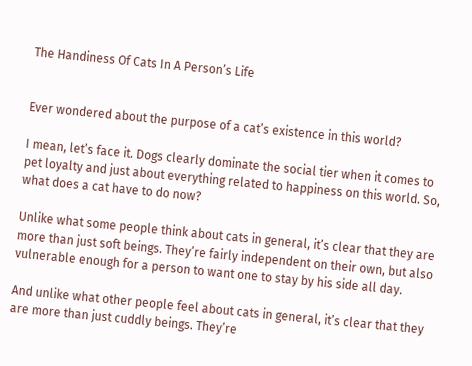The Handiness Of Cats In A Person’s Life


Ever wondered about the purpose of a cat’s existence in this world?

I mean, let’s face it. Dogs clearly dominate the social tier when it comes to pet loyalty and just about everything related to happiness on this world. So, what does a cat have to do now?

Unlike what some people think about cats in general, it’s clear that they are more than just soft beings. They’re fairly independent on their own, but also vulnerable enough for a person to want one to stay by his side all day.

And unlike what other people feel about cats in general, it’s clear that they are more than just cuddly beings. They’re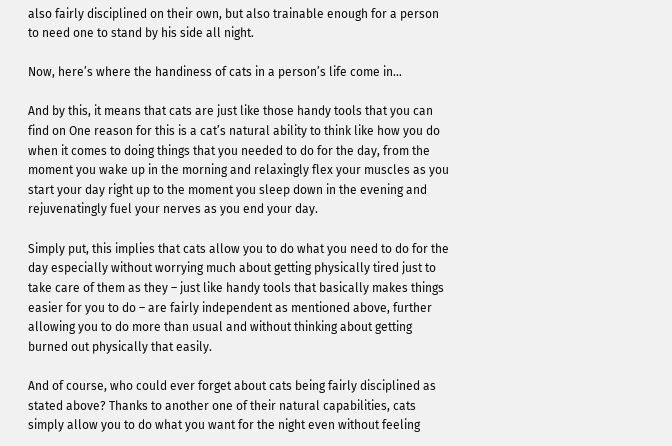also fairly disciplined on their own, but also trainable enough for a person to need one to stand by his side all night.

Now, here’s where the handiness of cats in a person’s life come in…

And by this, it means that cats are just like those handy tools that you can find on One reason for this is a cat’s natural ability to think like how you do when it comes to doing things that you needed to do for the day, from the moment you wake up in the morning and relaxingly flex your muscles as you start your day right up to the moment you sleep down in the evening and rejuvenatingly fuel your nerves as you end your day.

Simply put, this implies that cats allow you to do what you need to do for the day especially without worrying much about getting physically tired just to take care of them as they – just like handy tools that basically makes things easier for you to do – are fairly independent as mentioned above, further allowing you to do more than usual and without thinking about getting burned out physically that easily.

And of course, who could ever forget about cats being fairly disciplined as stated above? Thanks to another one of their natural capabilities, cats simply allow you to do what you want for the night even without feeling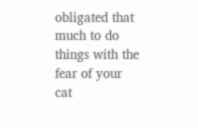obligated that much to do things with the fear of your cat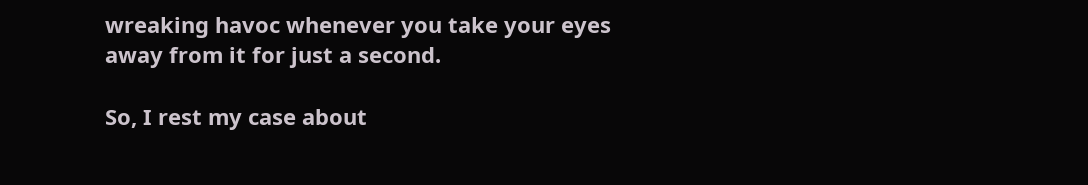wreaking havoc whenever you take your eyes away from it for just a second.

So, I rest my case about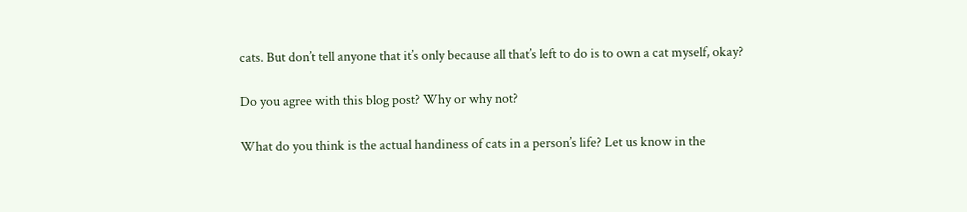cats. But don’t tell anyone that it’s only because all that’s left to do is to own a cat myself, okay?

Do you agree with this blog post? Why or why not?

What do you think is the actual handiness of cats in a person’s life? Let us know in the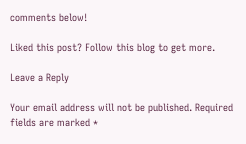comments below!

Liked this post? Follow this blog to get more.

Leave a Reply

Your email address will not be published. Required fields are marked *